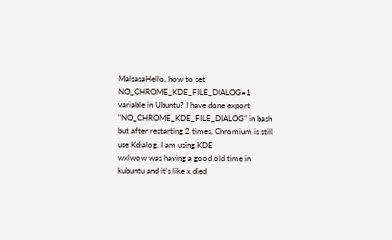MalsasaHello, how to set NO_CHROME_KDE_FILE_DIALOG=1 variable in Ubuntu? I have done export "NO_CHROME_KDE_FILE_DIALOG" in bash but after restarting 2 times, Chromium is still use Kdialog. I am using KDE
wxlwow was having a good old time in kubuntu and it's like x died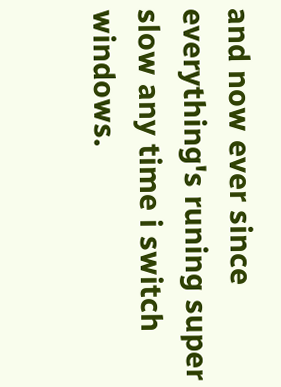and now ever since everything's runing super slow any time i switch windows.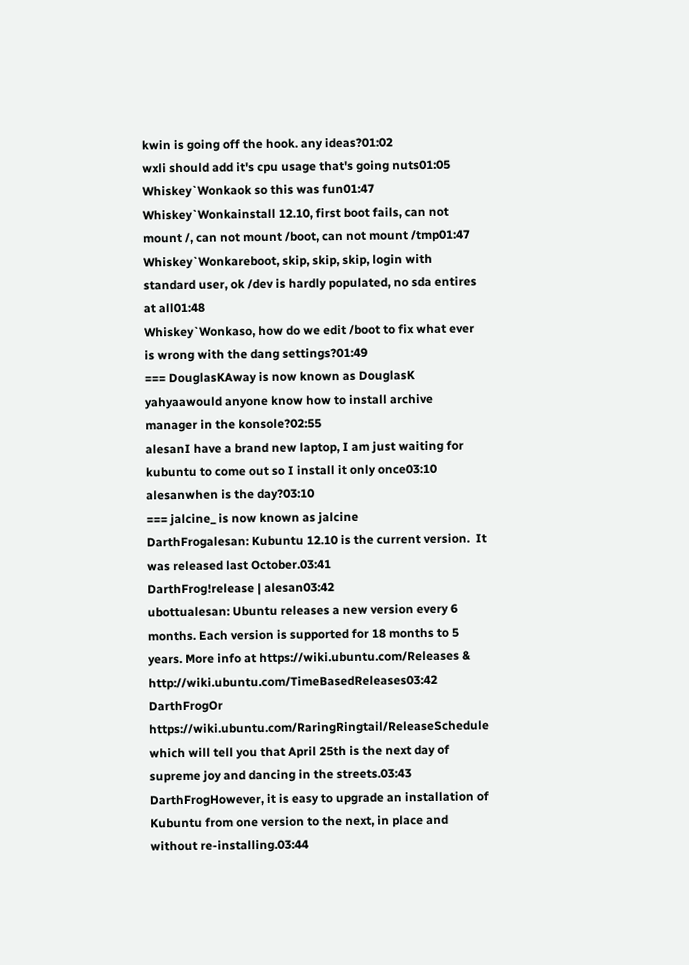kwin is going off the hook. any ideas?01:02
wxli should add it's cpu usage that's going nuts01:05
Whiskey`Wonkaok so this was fun01:47
Whiskey`Wonkainstall 12.10, first boot fails, can not mount /, can not mount /boot, can not mount /tmp01:47
Whiskey`Wonkareboot, skip, skip, skip, login with standard user, ok /dev is hardly populated, no sda entires at all01:48
Whiskey`Wonkaso, how do we edit /boot to fix what ever is wrong with the dang settings?01:49
=== DouglasKAway is now known as DouglasK
yahyaawould anyone know how to install archive manager in the konsole?02:55
alesanI have a brand new laptop, I am just waiting for kubuntu to come out so I install it only once03:10
alesanwhen is the day?03:10
=== jalcine_ is now known as jalcine
DarthFrogalesan: Kubuntu 12.10 is the current version.  It was released last October.03:41
DarthFrog!release | alesan03:42
ubottualesan: Ubuntu releases a new version every 6 months. Each version is supported for 18 months to 5 years. More info at https://wiki.ubuntu.com/Releases & http://wiki.ubuntu.com/TimeBasedReleases03:42
DarthFrogOr https://wiki.ubuntu.com/RaringRingtail/ReleaseSchedule  which will tell you that April 25th is the next day of supreme joy and dancing in the streets.03:43
DarthFrogHowever, it is easy to upgrade an installation of Kubuntu from one version to the next, in place and without re-installing.03:44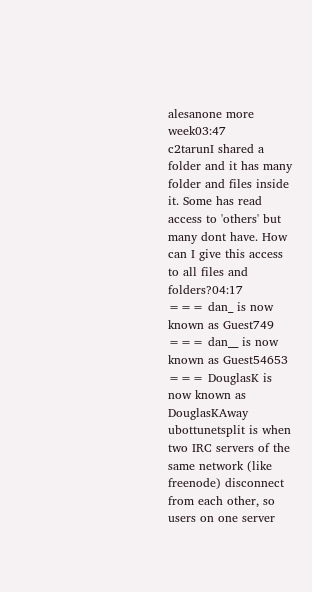alesanone more week03:47
c2tarunI shared a folder and it has many folder and files inside it. Some has read access to 'others' but many dont have. How can I give this access to all files and folders?04:17
=== dan_ is now known as Guest749
=== dan__ is now known as Guest54653
=== DouglasK is now known as DouglasKAway
ubottunetsplit is when two IRC servers of the same network (like freenode) disconnect from each other, so users on one server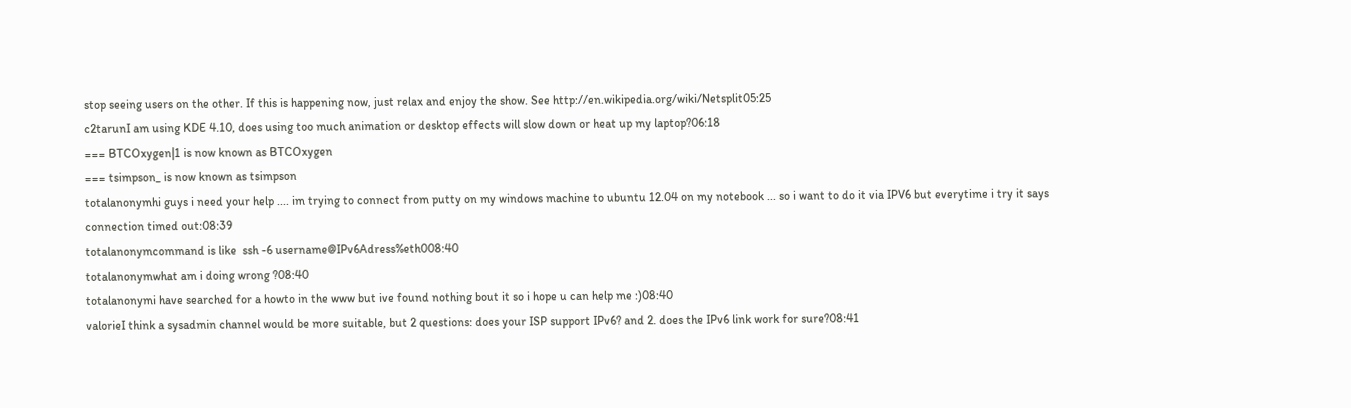stop seeing users on the other. If this is happening now, just relax and enjoy the show. See http://en.wikipedia.org/wiki/Netsplit05:25
c2tarunI am using KDE 4.10, does using too much animation or desktop effects will slow down or heat up my laptop?06:18
=== BTCOxygen|1 is now known as BTCOxygen
=== tsimpson_ is now known as tsimpson
totalanonymhi guys i need your help .... im trying to connect from putty on my windows machine to ubuntu 12.04 on my notebook ... so i want to do it via IPV6 but everytime i try it says connection timed out:08:39
totalanonymcommand is like  ssh -6 username@IPv6Adress%eth008:40
totalanonymwhat am i doing wrong ?08:40
totalanonymi have searched for a howto in the www but ive found nothing bout it so i hope u can help me :)08:40
valorieI think a sysadmin channel would be more suitable, but 2 questions: does your ISP support IPv6? and 2. does the IPv6 link work for sure?08:41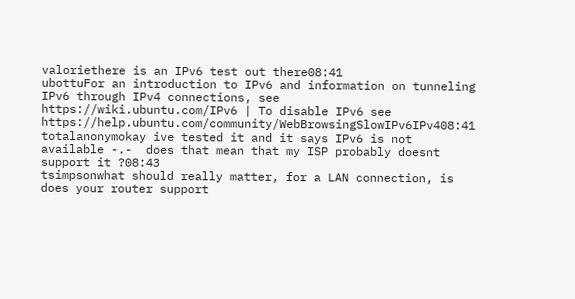valoriethere is an IPv6 test out there08:41
ubottuFor an introduction to IPv6 and information on tunneling IPv6 through IPv4 connections, see https://wiki.ubuntu.com/IPv6 | To disable IPv6 see https://help.ubuntu.com/community/WebBrowsingSlowIPv6IPv408:41
totalanonymokay ive tested it and it says IPv6 is not available -.-  does that mean that my ISP probably doesnt support it ?08:43
tsimpsonwhat should really matter, for a LAN connection, is does your router support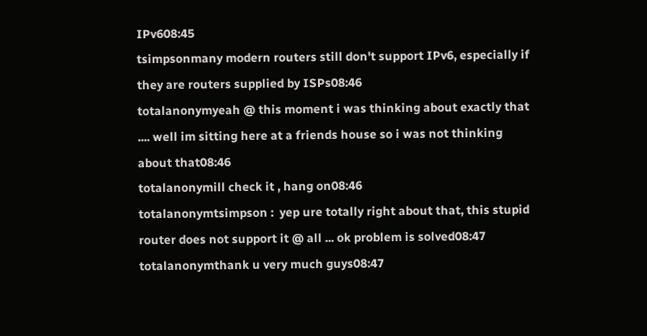IPv608:45
tsimpsonmany modern routers still don't support IPv6, especially if they are routers supplied by ISPs08:46
totalanonymyeah @ this moment i was thinking about exactly that .... well im sitting here at a friends house so i was not thinking about that08:46
totalanonymill check it , hang on08:46
totalanonymtsimpson :  yep ure totally right about that, this stupid router does not support it @ all ... ok problem is solved08:47
totalanonymthank u very much guys08:47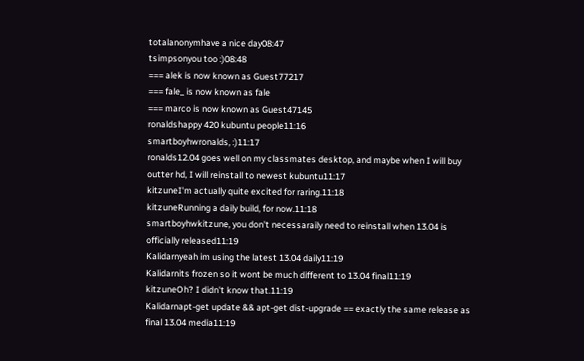totalanonymhave a nice day08:47
tsimpsonyou too :)08:48
=== alek is now known as Guest77217
=== fale_ is now known as fale
=== marco is now known as Guest47145
ronaldshappy 420 kubuntu people11:16
smartboyhwronalds, :)11:17
ronalds12.04 goes well on my classmates desktop, and maybe when I will buy outter hd, I will reinstall to newest kubuntu11:17
kitzuneI'm actually quite excited for raring.11:18
kitzuneRunning a daily build, for now.11:18
smartboyhwkitzune, you don't necessaraily need to reinstall when 13.04 is officially released11:19
Kalidarnyeah im using the latest 13.04 daily11:19
Kalidarnits frozen so it wont be much different to 13.04 final11:19
kitzuneOh? I didn't know that.11:19
Kalidarnapt-get update && apt-get dist-upgrade == exactly the same release as final 13.04 media11:19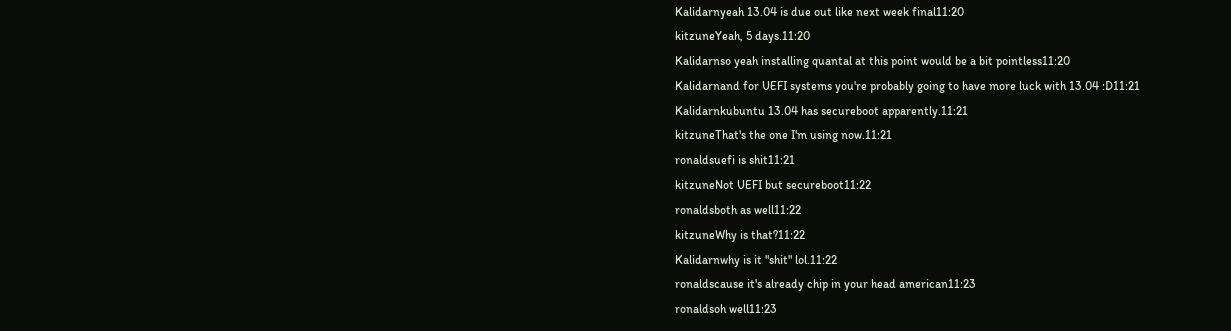Kalidarnyeah 13.04 is due out like next week final11:20
kitzuneYeah, 5 days.11:20
Kalidarnso yeah installing quantal at this point would be a bit pointless11:20
Kalidarnand for UEFI systems you're probably going to have more luck with 13.04 :D11:21
Kalidarnkubuntu 13.04 has secureboot apparently.11:21
kitzuneThat's the one I'm using now.11:21
ronaldsuefi is shit11:21
kitzuneNot UEFI but secureboot11:22
ronaldsboth as well11:22
kitzuneWhy is that?11:22
Kalidarnwhy is it "shit" lol.11:22
ronaldscause it's already chip in your head american11:23
ronaldsoh well11:23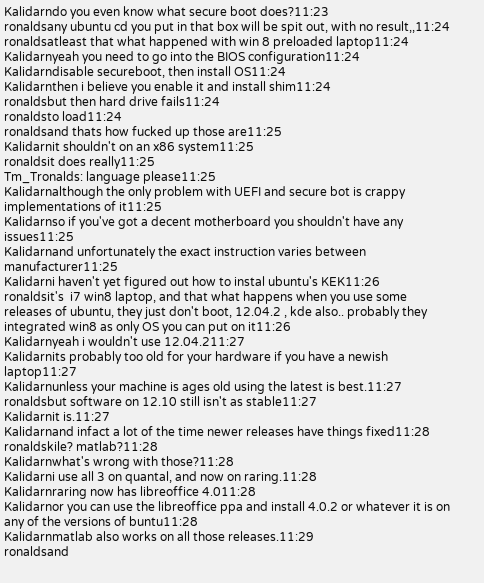Kalidarndo you even know what secure boot does?11:23
ronaldsany ubuntu cd you put in that box will be spit out, with no result,,11:24
ronaldsatleast that what happened with win 8 preloaded laptop11:24
Kalidarnyeah you need to go into the BIOS configuration11:24
Kalidarndisable secureboot, then install OS11:24
Kalidarnthen i believe you enable it and install shim11:24
ronaldsbut then hard drive fails11:24
ronaldsto load11:24
ronaldsand thats how fucked up those are11:25
Kalidarnit shouldn't on an x86 system11:25
ronaldsit does really11:25
Tm_Tronalds: language please11:25
Kalidarnalthough the only problem with UEFI and secure bot is crappy implementations of it11:25
Kalidarnso if you've got a decent motherboard you shouldn't have any issues11:25
Kalidarnand unfortunately the exact instruction varies between manufacturer11:25
Kalidarni haven't yet figured out how to instal ubuntu's KEK11:26
ronaldsit's  i7 win8 laptop, and that what happens when you use some releases of ubuntu, they just don't boot, 12.04.2 , kde also.. probably they integrated win8 as only OS you can put on it11:26
Kalidarnyeah i wouldn't use 12.04.211:27
Kalidarnits probably too old for your hardware if you have a newish laptop11:27
Kalidarnunless your machine is ages old using the latest is best.11:27
ronaldsbut software on 12.10 still isn't as stable11:27
Kalidarnit is.11:27
Kalidarnand infact a lot of the time newer releases have things fixed11:28
ronaldskile? matlab?11:28
Kalidarnwhat's wrong with those?11:28
Kalidarni use all 3 on quantal, and now on raring.11:28
Kalidarnraring now has libreoffice 4.011:28
Kalidarnor you can use the libreoffice ppa and install 4.0.2 or whatever it is on any of the versions of buntu11:28
Kalidarnmatlab also works on all those releases.11:29
ronaldsand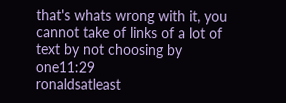that's whats wrong with it, you cannot take of links of a lot of text by not choosing by one11:29
ronaldsatleast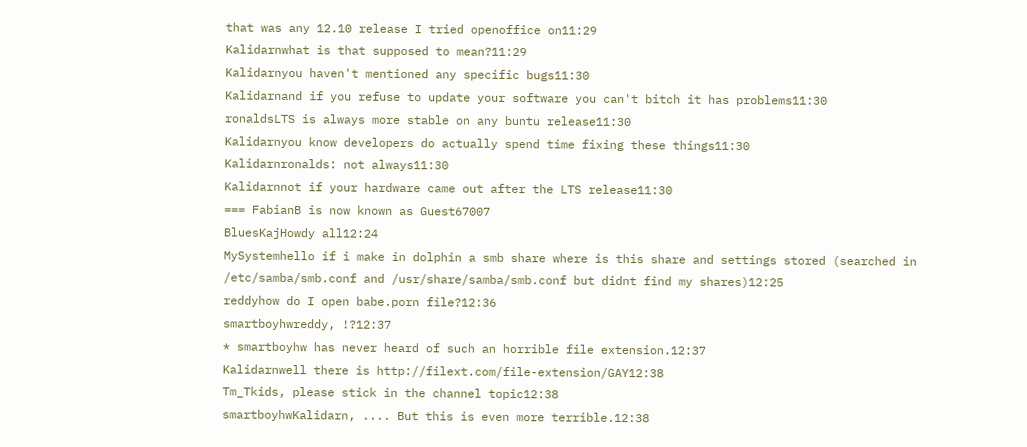that was any 12.10 release I tried openoffice on11:29
Kalidarnwhat is that supposed to mean?11:29
Kalidarnyou haven't mentioned any specific bugs11:30
Kalidarnand if you refuse to update your software you can't bitch it has problems11:30
ronaldsLTS is always more stable on any buntu release11:30
Kalidarnyou know developers do actually spend time fixing these things11:30
Kalidarnronalds: not always11:30
Kalidarnnot if your hardware came out after the LTS release11:30
=== FabianB is now known as Guest67007
BluesKajHowdy all12:24
MySystemhello if i make in dolphin a smb share where is this share and settings stored (searched in /etc/samba/smb.conf and /usr/share/samba/smb.conf but didnt find my shares)12:25
reddyhow do I open babe.porn file?12:36
smartboyhwreddy, !?12:37
* smartboyhw has never heard of such an horrible file extension.12:37
Kalidarnwell there is http://filext.com/file-extension/GAY12:38
Tm_Tkids, please stick in the channel topic12:38
smartboyhwKalidarn, .... But this is even more terrible.12:38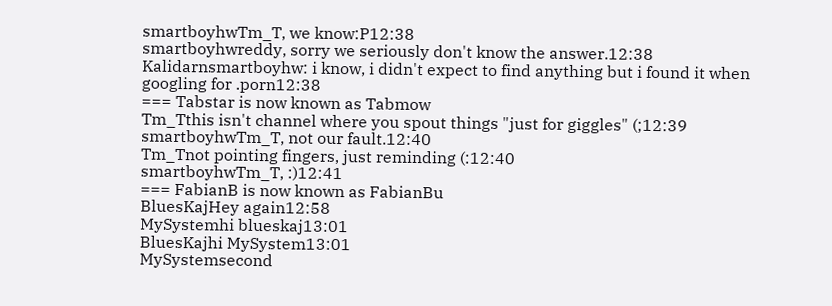smartboyhwTm_T, we know:P12:38
smartboyhwreddy, sorry we seriously don't know the answer.12:38
Kalidarnsmartboyhw: i know, i didn't expect to find anything but i found it when googling for .porn12:38
=== Tabstar is now known as Tabmow
Tm_Tthis isn't channel where you spout things "just for giggles" (;12:39
smartboyhwTm_T, not our fault.12:40
Tm_Tnot pointing fingers, just reminding (:12:40
smartboyhwTm_T, :)12:41
=== FabianB is now known as FabianBu
BluesKajHey again12:58
MySystemhi blueskaj13:01
BluesKajhi MySystem13:01
MySystemsecond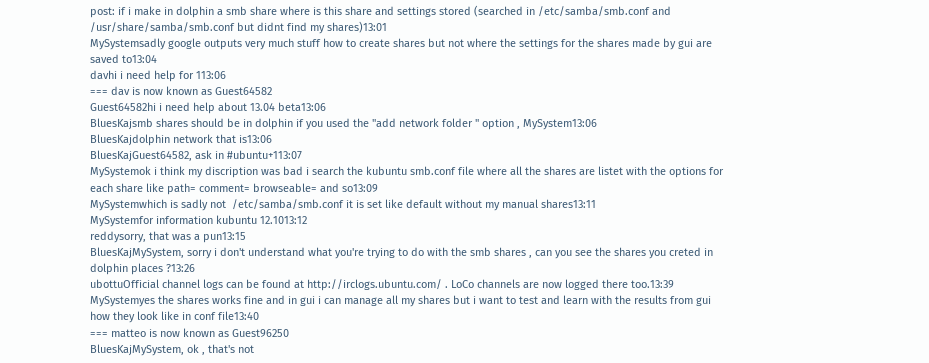post: if i make in dolphin a smb share where is this share and settings stored (searched in /etc/samba/smb.conf and /usr/share/samba/smb.conf but didnt find my shares)13:01
MySystemsadly google outputs very much stuff how to create shares but not where the settings for the shares made by gui are saved to13:04
davhi i need help for 113:06
=== dav is now known as Guest64582
Guest64582hi i need help about 13.04 beta13:06
BluesKajsmb shares should be in dolphin if you used the "add network folder " option , MySystem13:06
BluesKajdolphin network that is13:06
BluesKajGuest64582, ask in #ubuntu+113:07
MySystemok i think my discription was bad i search the kubuntu smb.conf file where all the shares are listet with the options for each share like path= comment= browseable= and so13:09
MySystemwhich is sadly not  /etc/samba/smb.conf it is set like default without my manual shares13:11
MySystemfor information kubuntu 12.1013:12
reddysorry, that was a pun13:15
BluesKajMySystem, sorry i don't understand what you're trying to do with the smb shares , can you see the shares you creted in dolphin places ?13:26
ubottuOfficial channel logs can be found at http://irclogs.ubuntu.com/ . LoCo channels are now logged there too.13:39
MySystemyes the shares works fine and in gui i can manage all my shares but i want to test and learn with the results from gui how they look like in conf file13:40
=== matteo is now known as Guest96250
BluesKajMySystem, ok , that's not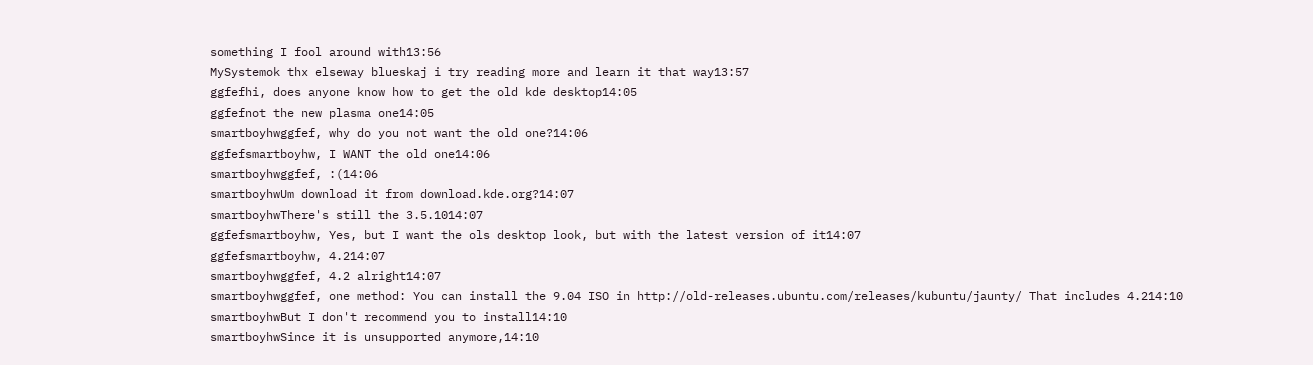something I fool around with13:56
MySystemok thx elseway blueskaj i try reading more and learn it that way13:57
ggfefhi, does anyone know how to get the old kde desktop14:05
ggfefnot the new plasma one14:05
smartboyhwggfef, why do you not want the old one?14:06
ggfefsmartboyhw, I WANT the old one14:06
smartboyhwggfef, :(14:06
smartboyhwUm download it from download.kde.org?14:07
smartboyhwThere's still the 3.5.1014:07
ggfefsmartboyhw, Yes, but I want the ols desktop look, but with the latest version of it14:07
ggfefsmartboyhw, 4.214:07
smartboyhwggfef, 4.2 alright14:07
smartboyhwggfef, one method: You can install the 9.04 ISO in http://old-releases.ubuntu.com/releases/kubuntu/jaunty/ That includes 4.214:10
smartboyhwBut I don't recommend you to install14:10
smartboyhwSince it is unsupported anymore,14:10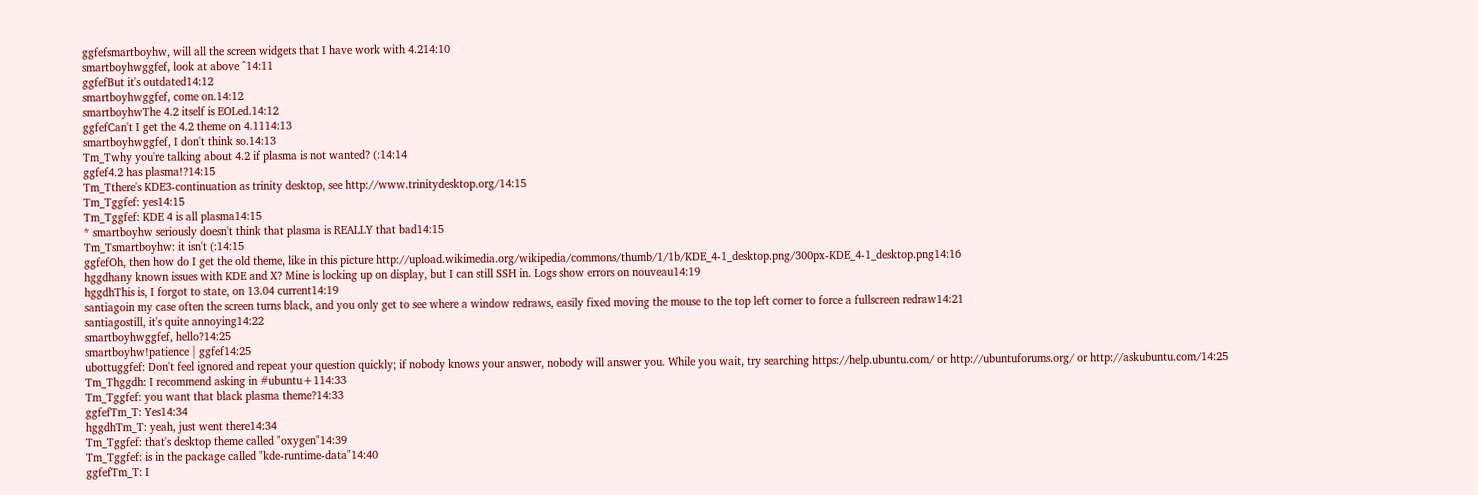ggfefsmartboyhw, will all the screen widgets that I have work with 4.214:10
smartboyhwggfef, look at above ^14:11
ggfefBut it's outdated14:12
smartboyhwggfef, come on.14:12
smartboyhwThe 4.2 itself is EOLed.14:12
ggfefCan't I get the 4.2 theme on 4.1114:13
smartboyhwggfef, I don't think so.14:13
Tm_Twhy you're talking about 4.2 if plasma is not wanted? (:14:14
ggfef4.2 has plasma!?14:15
Tm_Tthere's KDE3-continuation as trinity desktop, see http://www.trinitydesktop.org/14:15
Tm_Tggfef: yes14:15
Tm_Tggfef: KDE 4 is all plasma14:15
* smartboyhw seriously doesn't think that plasma is REALLY that bad14:15
Tm_Tsmartboyhw: it isn't (:14:15
ggfefOh, then how do I get the old theme, like in this picture http://upload.wikimedia.org/wikipedia/commons/thumb/1/1b/KDE_4-1_desktop.png/300px-KDE_4-1_desktop.png14:16
hggdhany known issues with KDE and X? Mine is locking up on display, but I can still SSH in. Logs show errors on nouveau14:19
hggdhThis is, I forgot to state, on 13.04 current14:19
santiagoin my case often the screen turns black, and you only get to see where a window redraws, easily fixed moving the mouse to the top left corner to force a fullscreen redraw14:21
santiagostill, it's quite annoying14:22
smartboyhwggfef, hello?14:25
smartboyhw!patience | ggfef14:25
ubottuggfef: Don't feel ignored and repeat your question quickly; if nobody knows your answer, nobody will answer you. While you wait, try searching https://help.ubuntu.com/ or http://ubuntuforums.org/ or http://askubuntu.com/14:25
Tm_Thggdh: I recommend asking in #ubuntu+114:33
Tm_Tggfef: you want that black plasma theme?14:33
ggfefTm_T: Yes14:34
hggdhTm_T: yeah, just went there14:34
Tm_Tggfef: that's desktop theme called "oxygen"14:39
Tm_Tggfef: is in the package called "kde-runtime-data"14:40
ggfefTm_T: I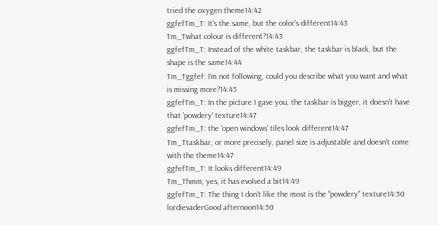tried the oxygen theme14:42
ggfefTm_T: It's the same, but the color's different14:43
Tm_Twhat colour is different?14:43
ggfefTm_T: Instead of the white taskbar, the taskbar is black, but the shape is the same14:44
Tm_Tggfef: I'm not following, could you describe what you want and what is missing more?14:45
ggfefTm_T: In the picture I gave you, the taskbar is bigger, it doesn't have that 'powdery' texture14:47
ggfefTm_T: the 'open windows' tiles look different14:47
Tm_Ttaskbar, or more precisely, panel size is adjustable and doesn't come with the theme14:47
ggfefTm_T: It looks different14:49
Tm_Thmm, yes, it has evolved a bit14:49
ggfefTm_T: The thing I don't like the most is the "powdery" texture14:50
lordievaderGood afternoon14:50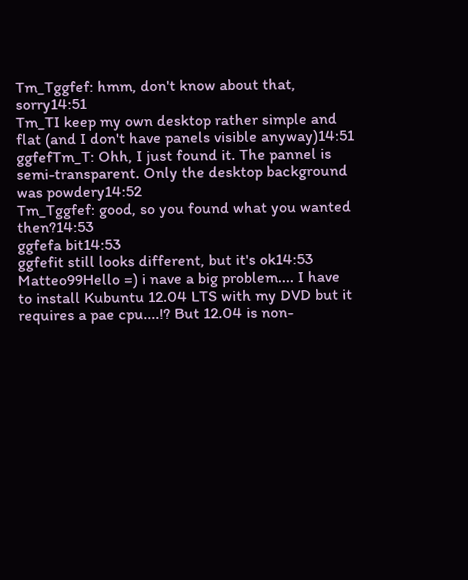Tm_Tggfef: hmm, don't know about that, sorry14:51
Tm_TI keep my own desktop rather simple and flat (and I don't have panels visible anyway)14:51
ggfefTm_T: Ohh, I just found it. The pannel is semi-transparent. Only the desktop background was powdery14:52
Tm_Tggfef: good, so you found what you wanted then?14:53
ggfefa bit14:53
ggfefit still looks different, but it's ok14:53
Matteo99Hello =) i nave a big problem.... I have to install Kubuntu 12.04 LTS with my DVD but it requires a pae cpu....!? But 12.04 is non-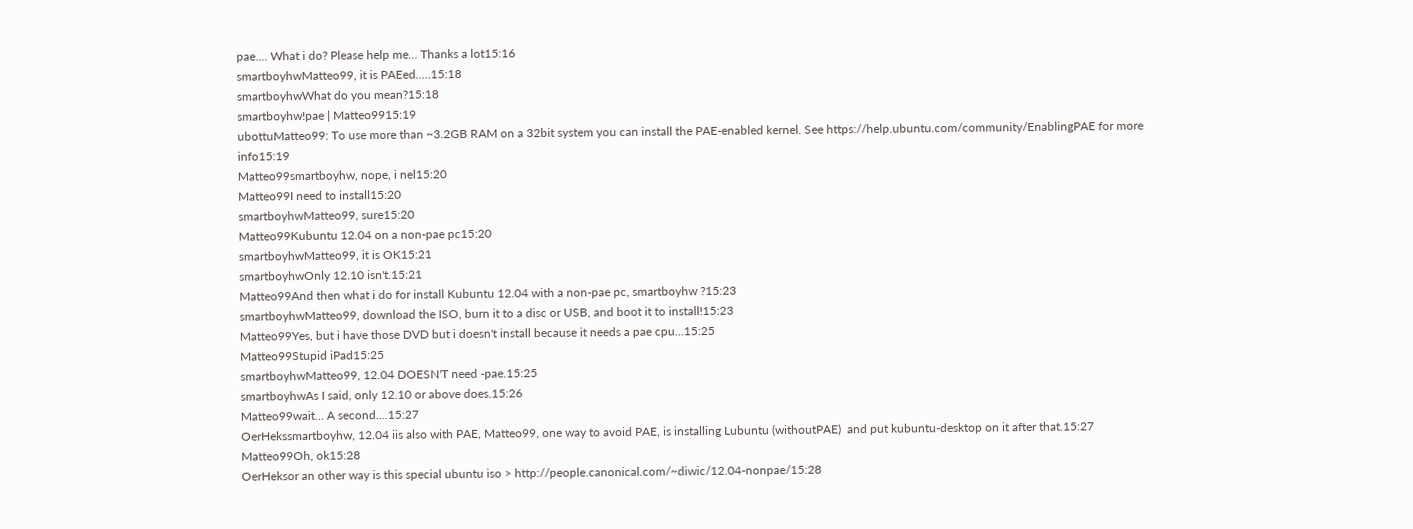pae.... What i do? Please help me... Thanks a lot15:16
smartboyhwMatteo99, it is PAEed.....15:18
smartboyhwWhat do you mean?15:18
smartboyhw!pae | Matteo9915:19
ubottuMatteo99: To use more than ~3.2GB RAM on a 32bit system you can install the PAE-enabled kernel. See https://help.ubuntu.com/community/EnablingPAE for more info15:19
Matteo99smartboyhw, nope, i nel15:20
Matteo99I need to install15:20
smartboyhwMatteo99, sure15:20
Matteo99Kubuntu 12.04 on a non-pae pc15:20
smartboyhwMatteo99, it is OK15:21
smartboyhwOnly 12.10 isn't.15:21
Matteo99And then what i do for install Kubuntu 12.04 with a non-pae pc, smartboyhw ?15:23
smartboyhwMatteo99, download the ISO, burn it to a disc or USB, and boot it to install!15:23
Matteo99Yes, but i have those DVD but i doesn't install because it needs a pae cpu...15:25
Matteo99Stupid iPad15:25
smartboyhwMatteo99, 12.04 DOESN'T need -pae.15:25
smartboyhwAs I said, only 12.10 or above does.15:26
Matteo99wait... A second....15:27
OerHekssmartboyhw, 12.04 iis also with PAE, Matteo99, one way to avoid PAE, is installing Lubuntu (withoutPAE)  and put kubuntu-desktop on it after that.15:27
Matteo99Oh, ok15:28
OerHeksor an other way is this special ubuntu iso > http://people.canonical.com/~diwic/12.04-nonpae/15:28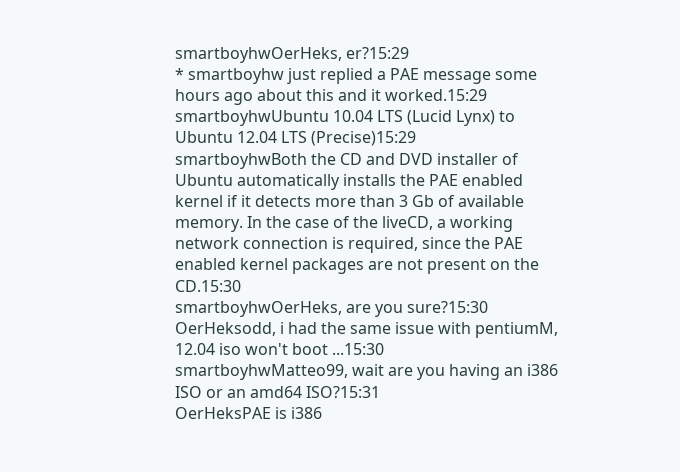smartboyhwOerHeks, er?15:29
* smartboyhw just replied a PAE message some hours ago about this and it worked.15:29
smartboyhwUbuntu 10.04 LTS (Lucid Lynx) to Ubuntu 12.04 LTS (Precise)15:29
smartboyhwBoth the CD and DVD installer of Ubuntu automatically installs the PAE enabled kernel if it detects more than 3 Gb of available memory. In the case of the liveCD, a working network connection is required, since the PAE enabled kernel packages are not present on the CD.15:30
smartboyhwOerHeks, are you sure?15:30
OerHeksodd, i had the same issue with pentiumM, 12.04 iso won't boot ...15:30
smartboyhwMatteo99, wait are you having an i386 ISO or an amd64 ISO?15:31
OerHeksPAE is i386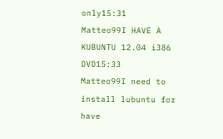only15:31
Matteo99I HAVE A KUBUNTU 12.04 i386 DVD15:33
Matteo99I need to install lubuntu for have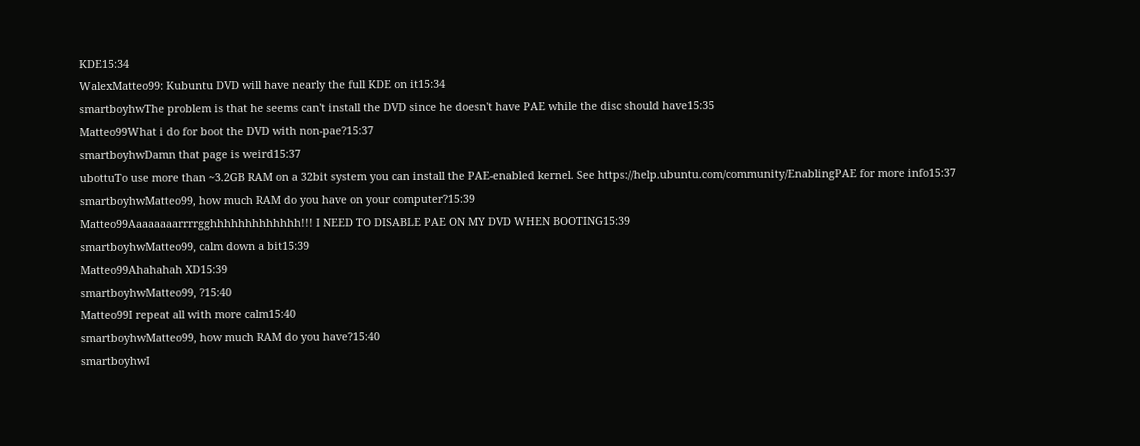KDE15:34
WalexMatteo99: Kubuntu DVD will have nearly the full KDE on it15:34
smartboyhwThe problem is that he seems can't install the DVD since he doesn't have PAE while the disc should have15:35
Matteo99What i do for boot the DVD with non-pae?15:37
smartboyhwDamn that page is weird15:37
ubottuTo use more than ~3.2GB RAM on a 32bit system you can install the PAE-enabled kernel. See https://help.ubuntu.com/community/EnablingPAE for more info15:37
smartboyhwMatteo99, how much RAM do you have on your computer?15:39
Matteo99Aaaaaaaarrrrgghhhhhhhhhhhhh!!! I NEED TO DISABLE PAE ON MY DVD WHEN BOOTING15:39
smartboyhwMatteo99, calm down a bit15:39
Matteo99Ahahahah XD15:39
smartboyhwMatteo99, ?15:40
Matteo99I repeat all with more calm15:40
smartboyhwMatteo99, how much RAM do you have?15:40
smartboyhwI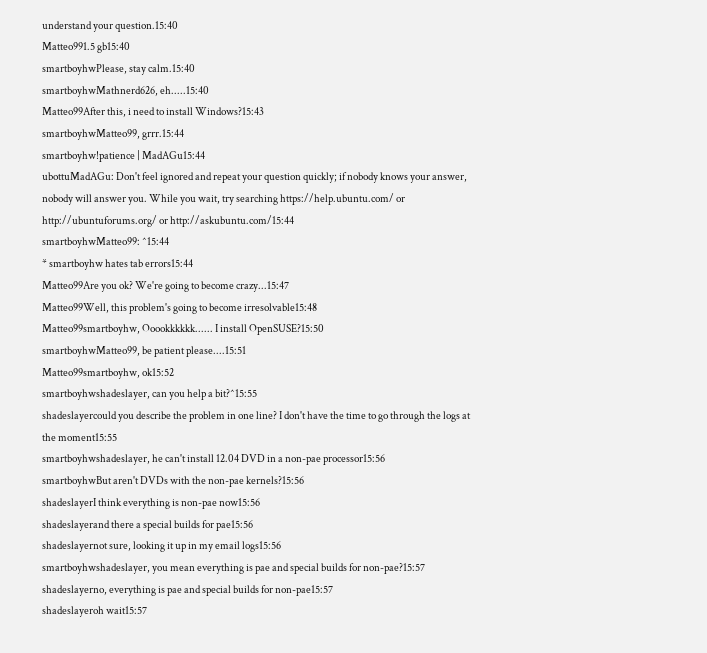understand your question.15:40
Matteo991.5 gb15:40
smartboyhwPlease, stay calm.15:40
smartboyhwMathnerd626, eh.....15:40
Matteo99After this, i need to install Windows?15:43
smartboyhwMatteo99, grrr.15:44
smartboyhw!patience | MadAGu15:44
ubottuMadAGu: Don't feel ignored and repeat your question quickly; if nobody knows your answer, nobody will answer you. While you wait, try searching https://help.ubuntu.com/ or http://ubuntuforums.org/ or http://askubuntu.com/15:44
smartboyhwMatteo99: ^15:44
* smartboyhw hates tab errors15:44
Matteo99Are you ok? We're going to become crazy...15:47
Matteo99Well, this problem's going to become irresolvable15:48
Matteo99smartboyhw, Ooookkkkkk...... I install OpenSUSE?15:50
smartboyhwMatteo99, be patient please....15:51
Matteo99smartboyhw, ok15:52
smartboyhwshadeslayer, can you help a bit?^15:55
shadeslayercould you describe the problem in one line? I don't have the time to go through the logs at the moment15:55
smartboyhwshadeslayer, he can't install 12.04 DVD in a non-pae processor15:56
smartboyhwBut aren't DVDs with the non-pae kernels?15:56
shadeslayerI think everything is non-pae now15:56
shadeslayerand there a special builds for pae15:56
shadeslayernot sure, looking it up in my email logs15:56
smartboyhwshadeslayer, you mean everything is pae and special builds for non-pae?15:57
shadeslayerno, everything is pae and special builds for non-pae15:57
shadeslayeroh wait15:57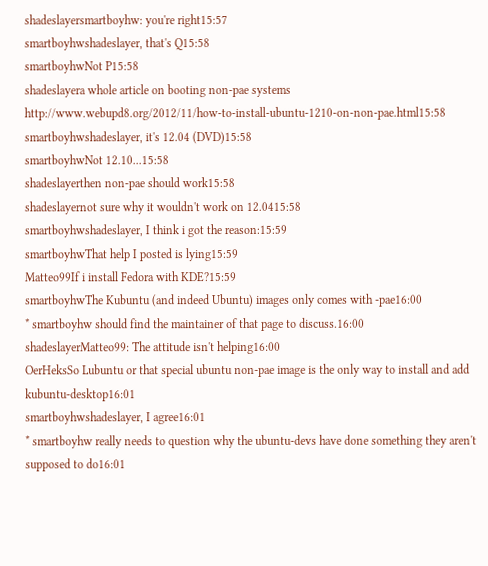shadeslayersmartboyhw: you're right15:57
smartboyhwshadeslayer, that's Q15:58
smartboyhwNot P15:58
shadeslayera whole article on booting non-pae systems http://www.webupd8.org/2012/11/how-to-install-ubuntu-1210-on-non-pae.html15:58
smartboyhwshadeslayer, it's 12.04 (DVD)15:58
smartboyhwNot 12.10...15:58
shadeslayerthen non-pae should work15:58
shadeslayernot sure why it wouldn't work on 12.0415:58
smartboyhwshadeslayer, I think i got the reason:15:59
smartboyhwThat help I posted is lying15:59
Matteo99If i install Fedora with KDE?15:59
smartboyhwThe Kubuntu (and indeed Ubuntu) images only comes with -pae16:00
* smartboyhw should find the maintainer of that page to discuss.16:00
shadeslayerMatteo99: The attitude isn't helping16:00
OerHeksSo Lubuntu or that special ubuntu non-pae image is the only way to install and add  kubuntu-desktop16:01
smartboyhwshadeslayer, I agree16:01
* smartboyhw really needs to question why the ubuntu-devs have done something they aren't supposed to do16:01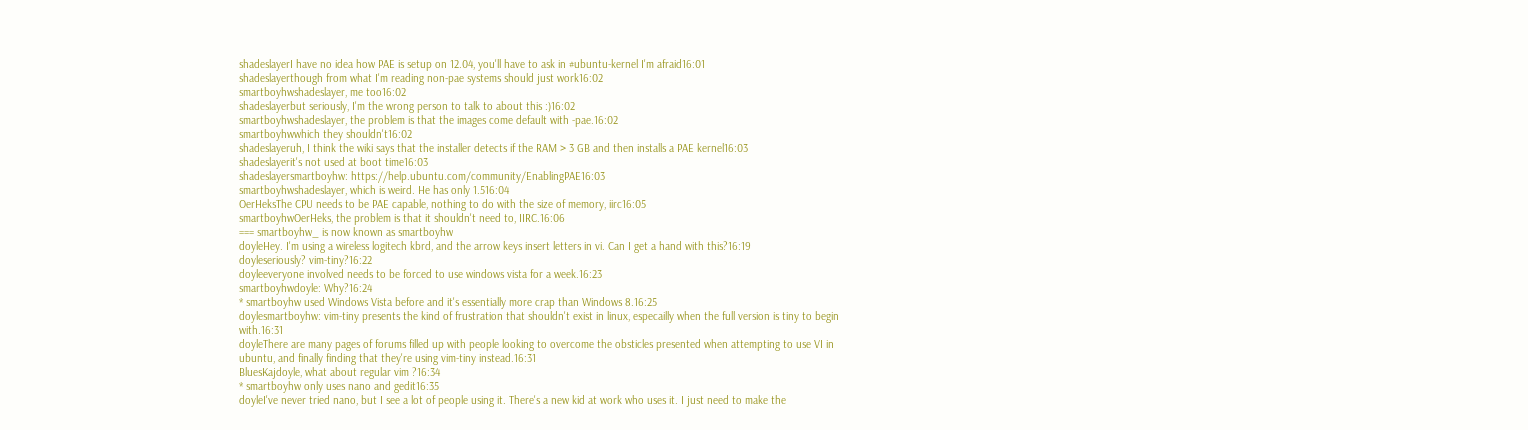shadeslayerI have no idea how PAE is setup on 12.04, you'll have to ask in #ubuntu-kernel I'm afraid16:01
shadeslayerthough from what I'm reading non-pae systems should just work16:02
smartboyhwshadeslayer, me too16:02
shadeslayerbut seriously, I'm the wrong person to talk to about this :)16:02
smartboyhwshadeslayer, the problem is that the images come default with -pae.16:02
smartboyhwwhich they shouldn't16:02
shadeslayeruh, I think the wiki says that the installer detects if the RAM > 3 GB and then installs a PAE kernel16:03
shadeslayerit's not used at boot time16:03
shadeslayersmartboyhw: https://help.ubuntu.com/community/EnablingPAE16:03
smartboyhwshadeslayer, which is weird. He has only 1.516:04
OerHeksThe CPU needs to be PAE capable, nothing to do with the size of memory, iirc16:05
smartboyhwOerHeks, the problem is that it shouldn't need to, IIRC.16:06
=== smartboyhw_ is now known as smartboyhw
doyleHey. I'm using a wireless logitech kbrd, and the arrow keys insert letters in vi. Can I get a hand with this?16:19
doyleseriously? vim-tiny?16:22
doyleeveryone involved needs to be forced to use windows vista for a week.16:23
smartboyhwdoyle: Why?16:24
* smartboyhw used Windows Vista before and it's essentially more crap than Windows 8.16:25
doylesmartboyhw: vim-tiny presents the kind of frustration that shouldn't exist in linux, especailly when the full version is tiny to begin with.16:31
doyleThere are many pages of forums filled up with people looking to overcome the obsticles presented when attempting to use VI in ubuntu, and finally finding that they're using vim-tiny instead.16:31
BluesKajdoyle, what about regular vim ?16:34
* smartboyhw only uses nano and gedit16:35
doyleI've never tried nano, but I see a lot of people using it. There's a new kid at work who uses it. I just need to make the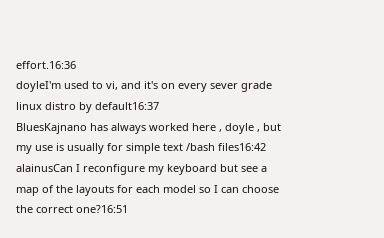effort.16:36
doyleI'm used to vi, and it's on every sever grade linux distro by default16:37
BluesKajnano has always worked here , doyle , but my use is usually for simple text /bash files16:42
alainusCan I reconfigure my keyboard but see a map of the layouts for each model so I can choose the correct one?16:51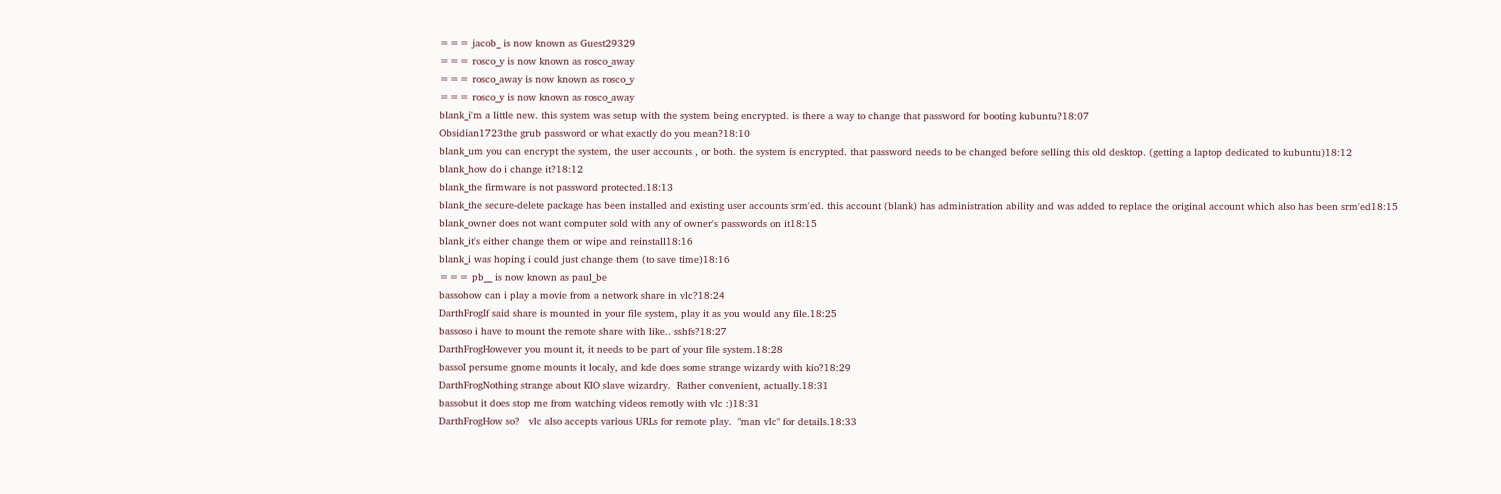=== jacob_ is now known as Guest29329
=== rosco_y is now known as rosco_away
=== rosco_away is now known as rosco_y
=== rosco_y is now known as rosco_away
blank_i'm a little new. this system was setup with the system being encrypted. is there a way to change that password for booting kubuntu?18:07
Obsidian1723the grub password or what exactly do you mean?18:10
blank_um you can encrypt the system, the user accounts , or both. the system is encrypted. that password needs to be changed before selling this old desktop. (getting a laptop dedicated to kubuntu)18:12
blank_how do i change it?18:12
blank_the firmware is not password protected.18:13
blank_the secure-delete package has been installed and existing user accounts srm'ed. this account (blank) has administration ability and was added to replace the original account which also has been srm'ed18:15
blank_owner does not want computer sold with any of owner's passwords on it18:15
blank_it's either change them or wipe and reinstall18:16
blank_i was hoping i could just change them (to save time)18:16
=== pb__ is now known as paul_be
bassohow can i play a movie from a network share in vlc?18:24
DarthFrogIf said share is mounted in your file system, play it as you would any file.18:25
bassoso i have to mount the remote share with like.. sshfs?18:27
DarthFrogHowever you mount it, it needs to be part of your file system.18:28
bassoI persume gnome mounts it localy, and kde does some strange wizardy with kio?18:29
DarthFrogNothing strange about KIO slave wizardry.  Rather convenient, actually.18:31
bassobut it does stop me from watching videos remotly with vlc :)18:31
DarthFrogHow so?   vlc also accepts various URLs for remote play.  "man vlc" for details.18:33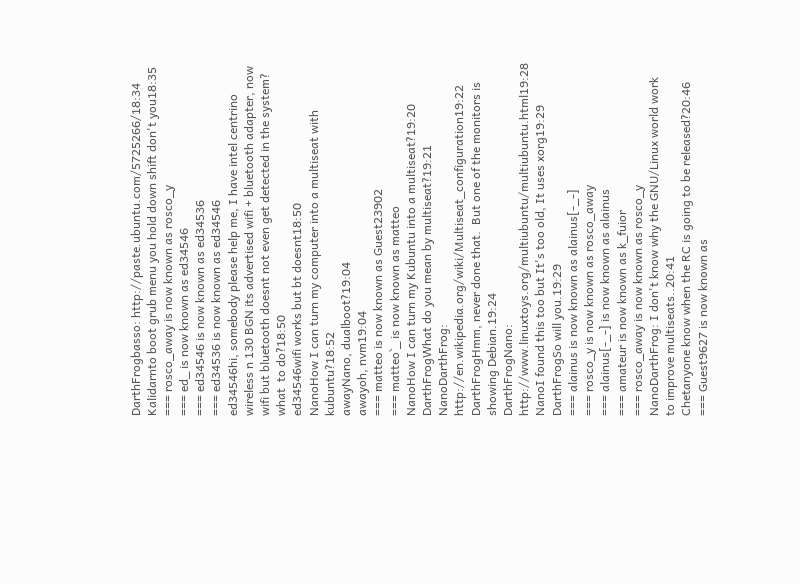DarthFrogbasso: http://paste.ubuntu.com/5725266/18:34
Kalidarnto boot grub menu you hold down shift don't you18:35
=== rosco_away is now known as rosco_y
=== ed_ is now known as ed34546
=== ed34546 is now known as ed34536
=== ed34536 is now known as ed34546
ed34546hi, somebody please help me, I have intel centrino wireless n 130 BGN its advertised wifi + bluetooth adapter, now wifi but bluetooth doesnt not even get detected in the system? what  to do?18:50
ed34546wifi works but bt doesnt18:50
NanoHow I can turn my computer into a multiseat with kubuntu?18:52
awayNano, dualboot?19:04
awayoh, nvm19:04
=== matteo is now known as Guest23902
=== matteo`_ is now known as matteo
NanoHow I can turn my Kubuntu into a multiseat?19:20
DarthFrogWhat do you mean by multiseat?19:21
NanoDarthFrog: http://en.wikipedia.org/wiki/Multiseat_configuration19:22
DarthFrogHmm, never done that.  But one of the monitors is showing Debian.19:24
DarthFrogNano: http://www.linuxtoys.org/multiubuntu/multiubuntu.html19:28
NanoI found this too but It's too old, It uses xorg19:29
DarthFrogSo will you.19:29
=== alainus is now known as alainus[-_-]
=== rosco_y is now known as rosco_away
=== alainus[-_-] is now known as alainus
=== amateur is now known as k_fuior
=== rosco_away is now known as rosco_y
NanoDarthFrog: I don't know why the GNU/Linux world work to improve multiseats..20:41
Chetanyone know when the RC is going to be released?20:46
=== Guest9627 is now known as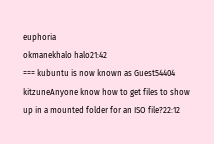euphoria
okmanekhalo halo21:42
=== kubuntu is now known as Guest54404
kitzuneAnyone know how to get files to show up in a mounted folder for an ISO file?22:12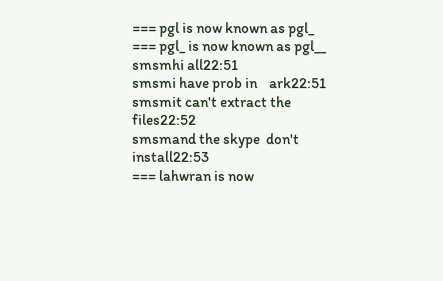=== pgl is now known as pgl_
=== pgl_ is now known as pgl__
smsmhi all22:51
smsmi have prob in    ark22:51
smsmit can't extract the files22:52
smsmand the skype  don't install22:53
=== lahwran is now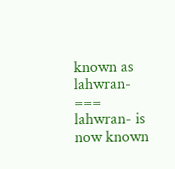known as lahwran-
=== lahwran- is now known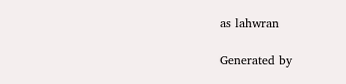as lahwran

Generated by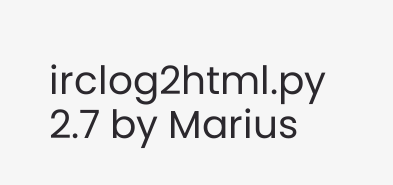irclog2html.py 2.7 by Marius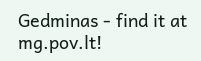Gedminas - find it at mg.pov.lt!